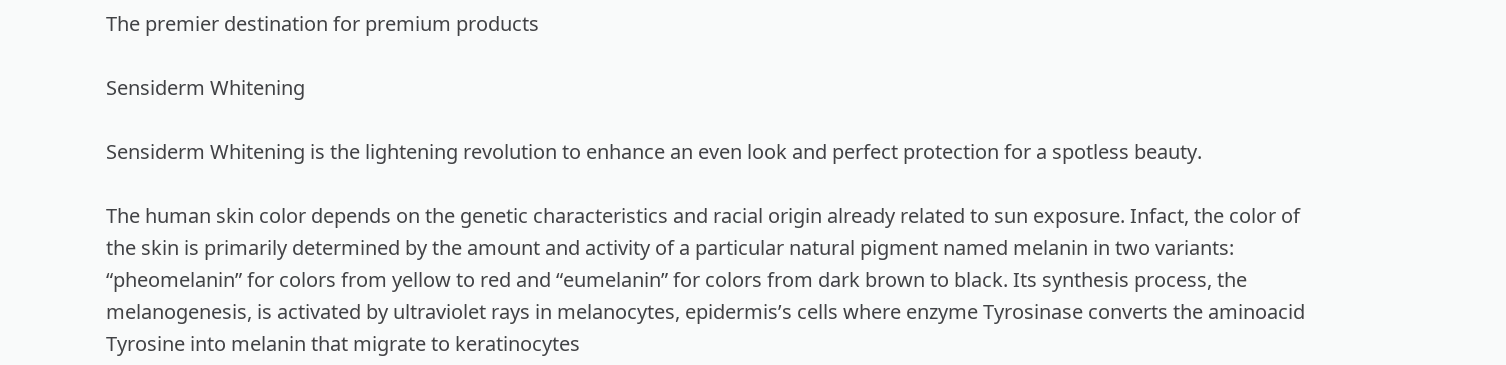The premier destination for premium products

Sensiderm Whitening

Sensiderm Whitening is the lightening revolution to enhance an even look and perfect protection for a spotless beauty.

The human skin color depends on the genetic characteristics and racial origin already related to sun exposure. Infact, the color of the skin is primarily determined by the amount and activity of a particular natural pigment named melanin in two variants: “pheomelanin” for colors from yellow to red and “eumelanin” for colors from dark brown to black. Its synthesis process, the melanogenesis, is activated by ultraviolet rays in melanocytes, epidermis’s cells where enzyme Tyrosinase converts the aminoacid Tyrosine into melanin that migrate to keratinocytes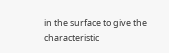in the surface to give the characteristic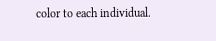color to each individual.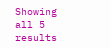Showing all 5 results